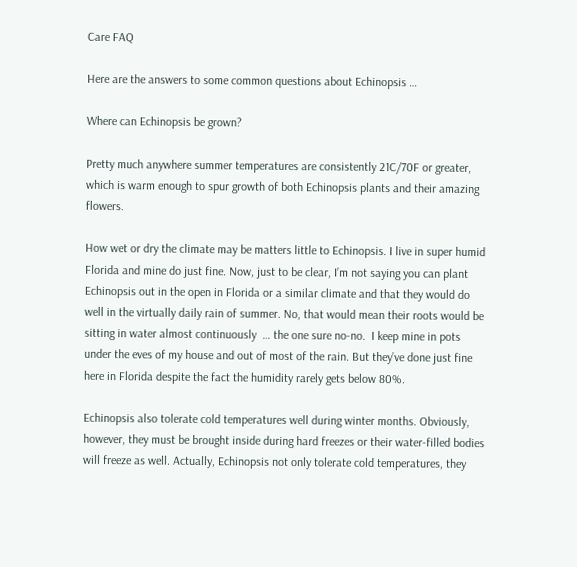Care FAQ

Here are the answers to some common questions about Echinopsis …

Where can Echinopsis be grown?

Pretty much anywhere summer temperatures are consistently 21C/70F or greater, which is warm enough to spur growth of both Echinopsis plants and their amazing flowers.

How wet or dry the climate may be matters little to Echinopsis. I live in super humid Florida and mine do just fine. Now, just to be clear, I’m not saying you can plant Echinopsis out in the open in Florida or a similar climate and that they would do well in the virtually daily rain of summer. No, that would mean their roots would be sitting in water almost continuously  … the one sure no-no.  I keep mine in pots under the eves of my house and out of most of the rain. But they’ve done just fine here in Florida despite the fact the humidity rarely gets below 80%.

Echinopsis also tolerate cold temperatures well during winter months. Obviously, however, they must be brought inside during hard freezes or their water-filled bodies will freeze as well. Actually, Echinopsis not only tolerate cold temperatures, they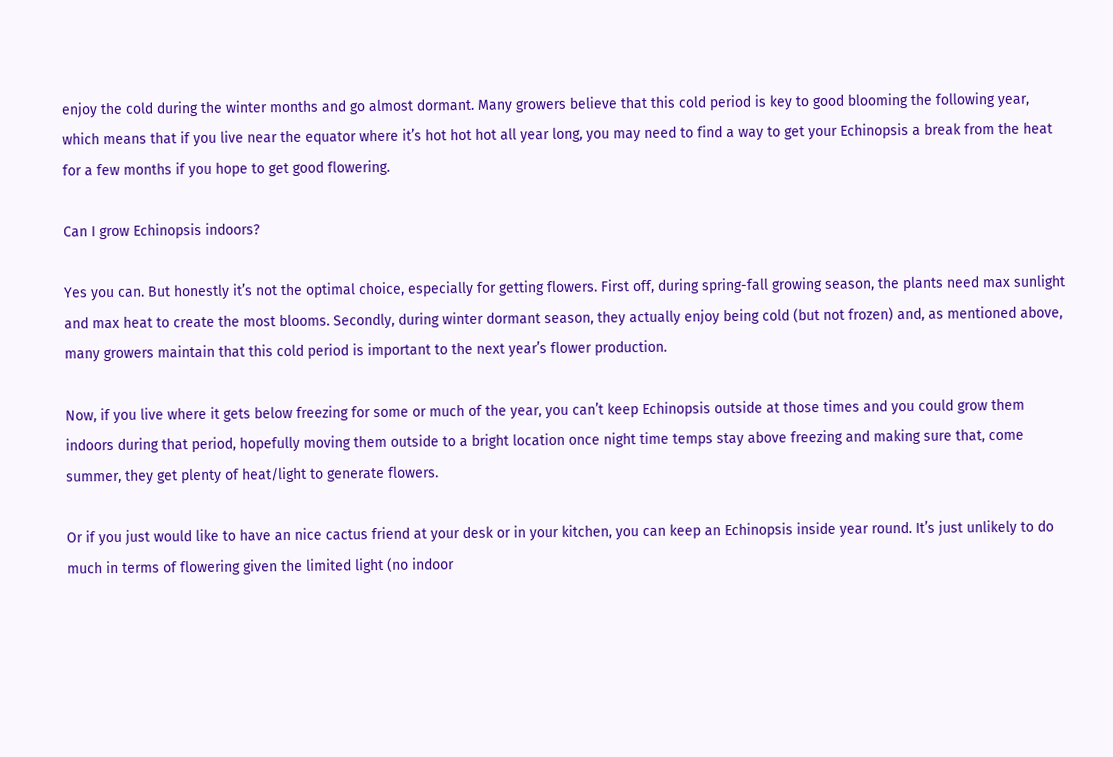enjoy the cold during the winter months and go almost dormant. Many growers believe that this cold period is key to good blooming the following year, which means that if you live near the equator where it’s hot hot hot all year long, you may need to find a way to get your Echinopsis a break from the heat for a few months if you hope to get good flowering.

Can I grow Echinopsis indoors?

Yes you can. But honestly it’s not the optimal choice, especially for getting flowers. First off, during spring-fall growing season, the plants need max sunlight and max heat to create the most blooms. Secondly, during winter dormant season, they actually enjoy being cold (but not frozen) and, as mentioned above, many growers maintain that this cold period is important to the next year’s flower production.

Now, if you live where it gets below freezing for some or much of the year, you can’t keep Echinopsis outside at those times and you could grow them indoors during that period, hopefully moving them outside to a bright location once night time temps stay above freezing and making sure that, come summer, they get plenty of heat/light to generate flowers.

Or if you just would like to have an nice cactus friend at your desk or in your kitchen, you can keep an Echinopsis inside year round. It’s just unlikely to do much in terms of flowering given the limited light (no indoor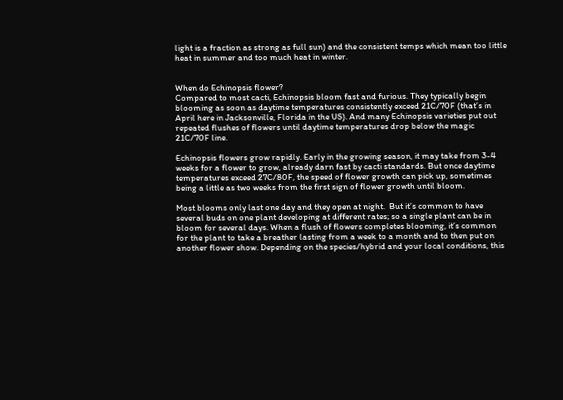light is a fraction as strong as full sun) and the consistent temps which mean too little heat in summer and too much heat in winter.


When do Echinopsis flower?
Compared to most cacti, Echinopsis bloom fast and furious. They typically begin blooming as soon as daytime temperatures consistently exceed 21C/70F (that’s in April here in Jacksonville, Florida in the US). And many Echinopsis varieties put out repeated flushes of flowers until daytime temperatures drop below the magic 21C/70F line.

Echinopsis flowers grow rapidly. Early in the growing season, it may take from 3-4 weeks for a flower to grow, already darn fast by cacti standards. But once daytime temperatures exceed 27C/80F, the speed of flower growth can pick up, sometimes being a little as two weeks from the first sign of flower growth until bloom.

Most blooms only last one day and they open at night.  But it’s common to have several buds on one plant developing at different rates; so a single plant can be in bloom for several days. When a flush of flowers completes blooming, it’s common for the plant to take a breather lasting from a week to a month and to then put on another flower show. Depending on the species/hybrid and your local conditions, this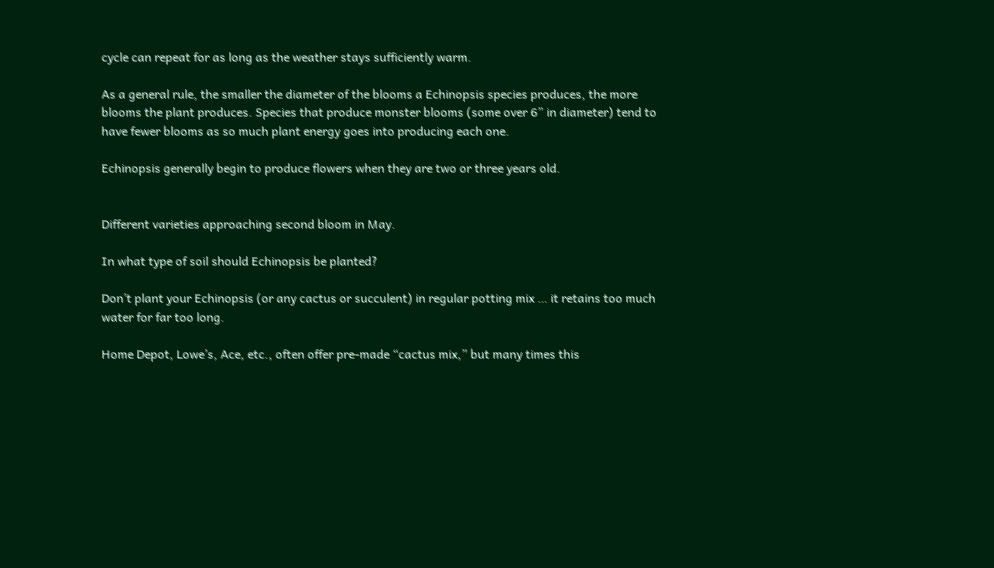cycle can repeat for as long as the weather stays sufficiently warm.

As a general rule, the smaller the diameter of the blooms a Echinopsis species produces, the more blooms the plant produces. Species that produce monster blooms (some over 6” in diameter) tend to have fewer blooms as so much plant energy goes into producing each one.

Echinopsis generally begin to produce flowers when they are two or three years old.


Different varieties approaching second bloom in May.

In what type of soil should Echinopsis be planted?

Don’t plant your Echinopsis (or any cactus or succulent) in regular potting mix … it retains too much water for far too long.

Home Depot, Lowe’s, Ace, etc., often offer pre-made “cactus mix,” but many times this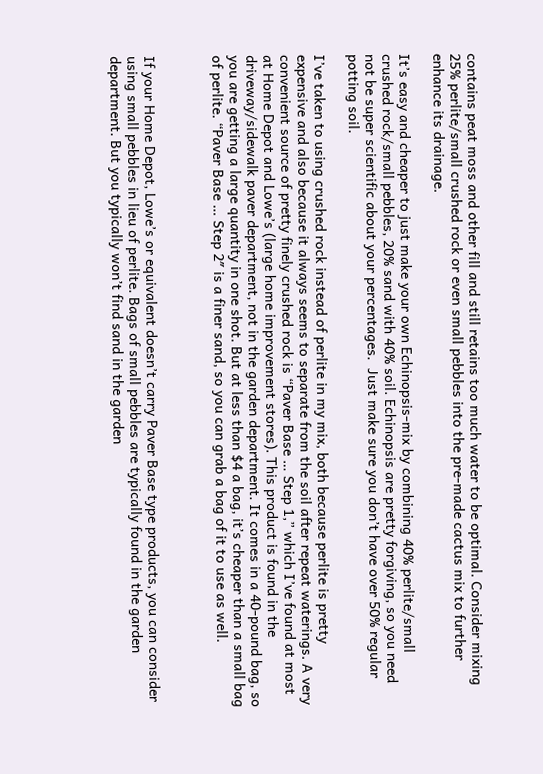contains peat moss and other fill and still retains too much water to be optimal. Consider mixing 25% perlite/small crushed rock or even small pebbles into the pre-made cactus mix to further enhance its drainage.

It’s easy and cheaper to just make your own Echinopsis-mix by combining 40% perlite/small crushed rock/small pebbles, 20% sand with 40% soil. Echinopsis are pretty forgiving, so you need not be super scientific about your percentages.  Just make sure you don’t have over 50% regular potting soil.

I’ve taken to using crushed rock instead of perlite in my mix, both because perlite is pretty expensive and also because it always seems to separate from the soil after repeat waterings. A very convenient source of pretty finely crushed rock is “Paver Base … Step 1,” which I’ve found at most at Home Depot and Lowe’s (large home improvement stores). This product is found in the driveway/sidewalk paver department, not in the garden department. It comes in a 40-pound bag, so you are getting a large quantity in one shot. But at less than $4 a bag, it’s cheaper than a small bag of perlite. “Paver Base … Step 2″ is a finer sand, so you can grab a bag of it to use as well.



If your Home Depot, Lowe’s or equivalent doesn’t carry Paver Base type products, you can consider using small pebbles in lieu of perlite. Bags of small pebbles are typically found in the garden department. But you typically won’t find sand in the garden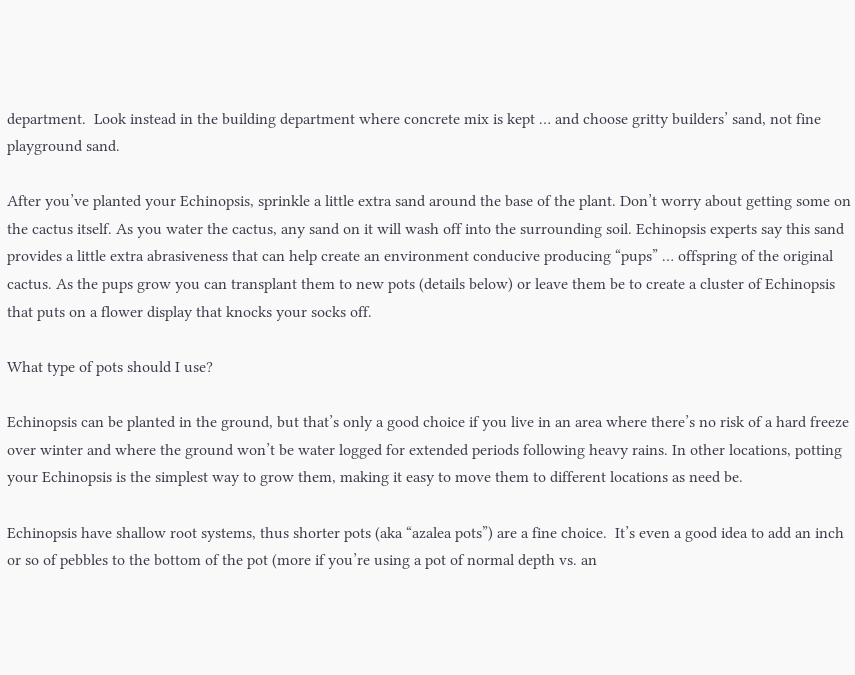department.  Look instead in the building department where concrete mix is kept … and choose gritty builders’ sand, not fine playground sand.

After you’ve planted your Echinopsis, sprinkle a little extra sand around the base of the plant. Don’t worry about getting some on the cactus itself. As you water the cactus, any sand on it will wash off into the surrounding soil. Echinopsis experts say this sand provides a little extra abrasiveness that can help create an environment conducive producing “pups” … offspring of the original cactus. As the pups grow you can transplant them to new pots (details below) or leave them be to create a cluster of Echinopsis that puts on a flower display that knocks your socks off.

What type of pots should I use?

Echinopsis can be planted in the ground, but that’s only a good choice if you live in an area where there’s no risk of a hard freeze over winter and where the ground won’t be water logged for extended periods following heavy rains. In other locations, potting your Echinopsis is the simplest way to grow them, making it easy to move them to different locations as need be.

Echinopsis have shallow root systems, thus shorter pots (aka “azalea pots”) are a fine choice.  It’s even a good idea to add an inch or so of pebbles to the bottom of the pot (more if you’re using a pot of normal depth vs. an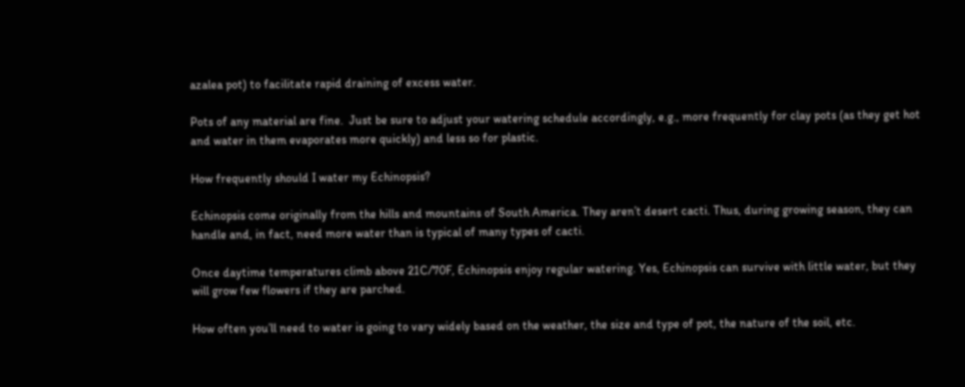azalea pot) to facilitate rapid draining of excess water.

Pots of any material are fine.  Just be sure to adjust your watering schedule accordingly, e.g., more frequently for clay pots (as they get hot and water in them evaporates more quickly) and less so for plastic.

How frequently should I water my Echinopsis?

Echinopsis come originally from the hills and mountains of South America. They aren’t desert cacti. Thus, during growing season, they can handle and, in fact, need more water than is typical of many types of cacti.

Once daytime temperatures climb above 21C/70F, Echinopsis enjoy regular watering. Yes, Echinopsis can survive with little water, but they will grow few flowers if they are parched.

How often you’ll need to water is going to vary widely based on the weather, the size and type of pot, the nature of the soil, etc.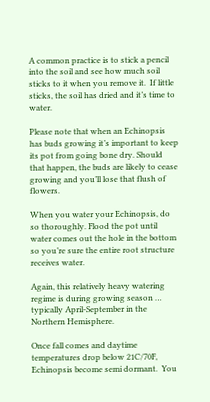A common practice is to stick a pencil into the soil and see how much soil sticks to it when you remove it.  If little sticks, the soil has dried and it’s time to water.

Please note that when an Echinopsis has buds growing it’s important to keep its pot from going bone dry. Should that happen, the buds are likely to cease growing and you’ll lose that flush of flowers.

When you water your Echinopsis, do so thoroughly. Flood the pot until water comes out the hole in the bottom so you’re sure the entire root structure receives water.

Again, this relatively heavy watering regime is during growing season … typically April-September in the Northern Hemisphere.

Once fall comes and daytime temperatures drop below 21C/70F, Echinopsis become semi dormant.  You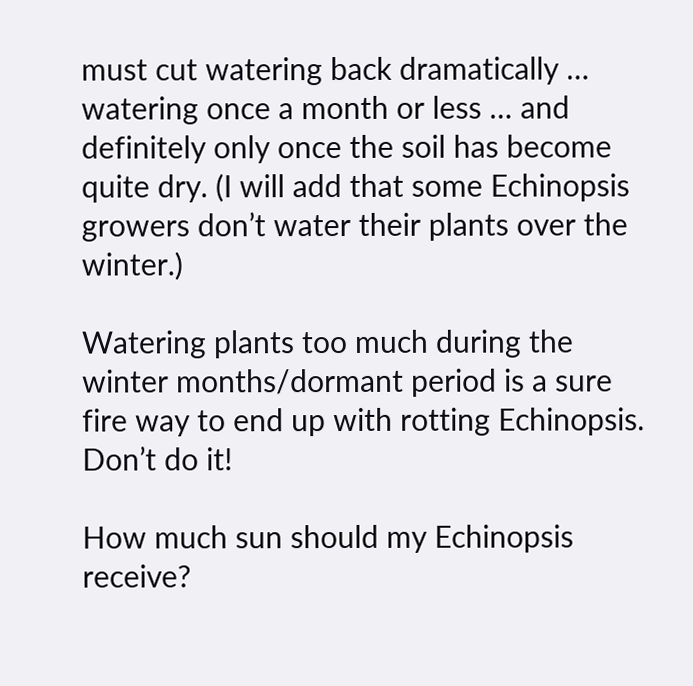must cut watering back dramatically … watering once a month or less … and definitely only once the soil has become quite dry. (I will add that some Echinopsis growers don’t water their plants over the winter.)

Watering plants too much during the winter months/dormant period is a sure fire way to end up with rotting Echinopsis. Don’t do it!

How much sun should my Echinopsis receive?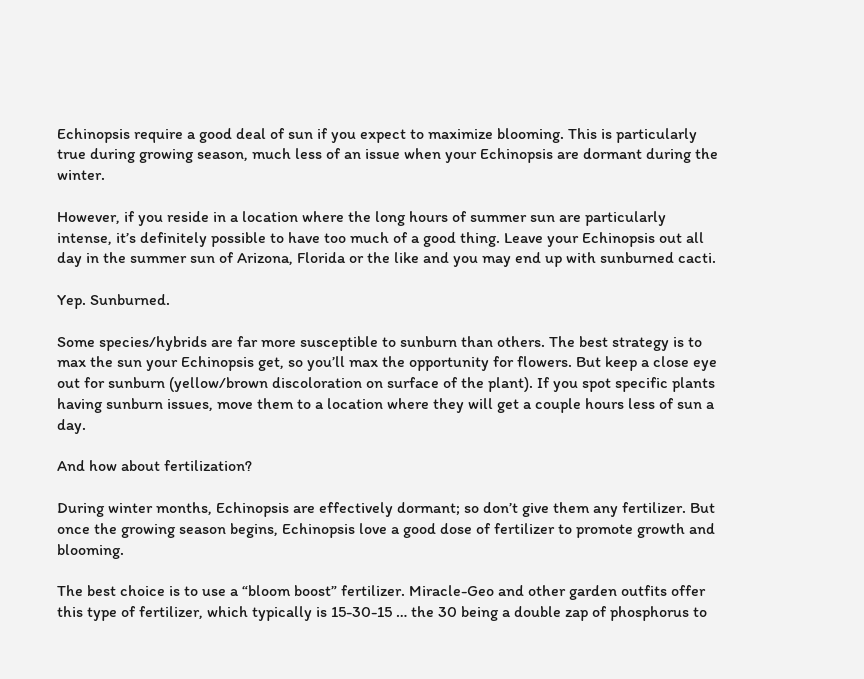Echinopsis require a good deal of sun if you expect to maximize blooming. This is particularly true during growing season, much less of an issue when your Echinopsis are dormant during the winter.

However, if you reside in a location where the long hours of summer sun are particularly intense, it’s definitely possible to have too much of a good thing. Leave your Echinopsis out all day in the summer sun of Arizona, Florida or the like and you may end up with sunburned cacti.

Yep. Sunburned.

Some species/hybrids are far more susceptible to sunburn than others. The best strategy is to max the sun your Echinopsis get, so you’ll max the opportunity for flowers. But keep a close eye out for sunburn (yellow/brown discoloration on surface of the plant). If you spot specific plants having sunburn issues, move them to a location where they will get a couple hours less of sun a day.

And how about fertilization?

During winter months, Echinopsis are effectively dormant; so don’t give them any fertilizer. But once the growing season begins, Echinopsis love a good dose of fertilizer to promote growth and blooming.

The best choice is to use a “bloom boost” fertilizer. Miracle-Geo and other garden outfits offer this type of fertilizer, which typically is 15-30-15 … the 30 being a double zap of phosphorus to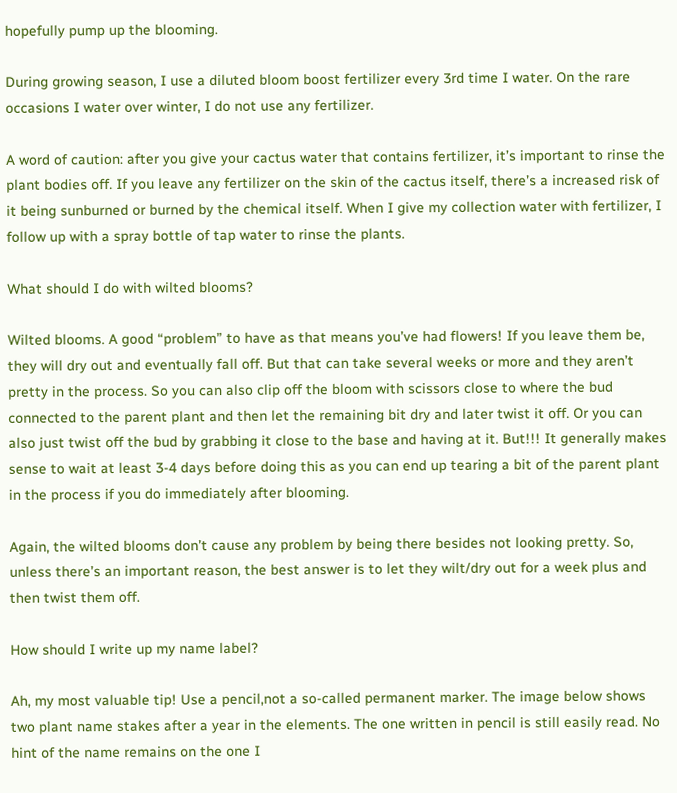hopefully pump up the blooming.

During growing season, I use a diluted bloom boost fertilizer every 3rd time I water. On the rare occasions I water over winter, I do not use any fertilizer.

A word of caution: after you give your cactus water that contains fertilizer, it’s important to rinse the plant bodies off. If you leave any fertilizer on the skin of the cactus itself, there’s a increased risk of it being sunburned or burned by the chemical itself. When I give my collection water with fertilizer, I follow up with a spray bottle of tap water to rinse the plants.

What should I do with wilted blooms?

Wilted blooms. A good “problem” to have as that means you’ve had flowers! If you leave them be, they will dry out and eventually fall off. But that can take several weeks or more and they aren’t pretty in the process. So you can also clip off the bloom with scissors close to where the bud connected to the parent plant and then let the remaining bit dry and later twist it off. Or you can also just twist off the bud by grabbing it close to the base and having at it. But!!! It generally makes sense to wait at least 3-4 days before doing this as you can end up tearing a bit of the parent plant in the process if you do immediately after blooming.

Again, the wilted blooms don’t cause any problem by being there besides not looking pretty. So, unless there’s an important reason, the best answer is to let they wilt/dry out for a week plus and then twist them off.

How should I write up my name label?

Ah, my most valuable tip! Use a pencil,not a so-called permanent marker. The image below shows two plant name stakes after a year in the elements. The one written in pencil is still easily read. No hint of the name remains on the one I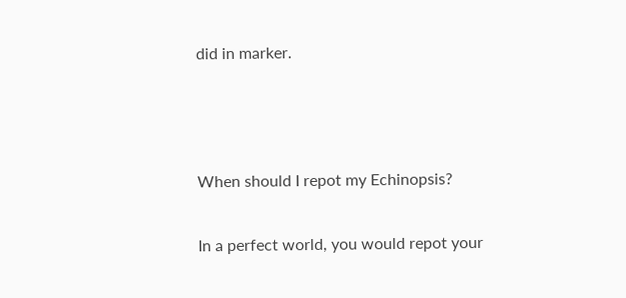did in marker.



When should I repot my Echinopsis?

In a perfect world, you would repot your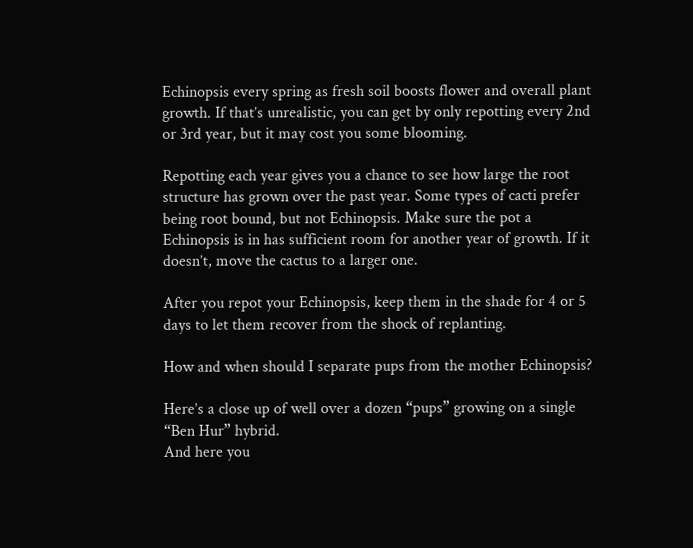Echinopsis every spring as fresh soil boosts flower and overall plant growth. If that’s unrealistic, you can get by only repotting every 2nd or 3rd year, but it may cost you some blooming.

Repotting each year gives you a chance to see how large the root structure has grown over the past year. Some types of cacti prefer being root bound, but not Echinopsis. Make sure the pot a Echinopsis is in has sufficient room for another year of growth. If it doesn’t, move the cactus to a larger one.

After you repot your Echinopsis, keep them in the shade for 4 or 5 days to let them recover from the shock of replanting.

How and when should I separate pups from the mother Echinopsis?

Here’s a close up of well over a dozen “pups” growing on a single “Ben Hur” hybrid.
And here you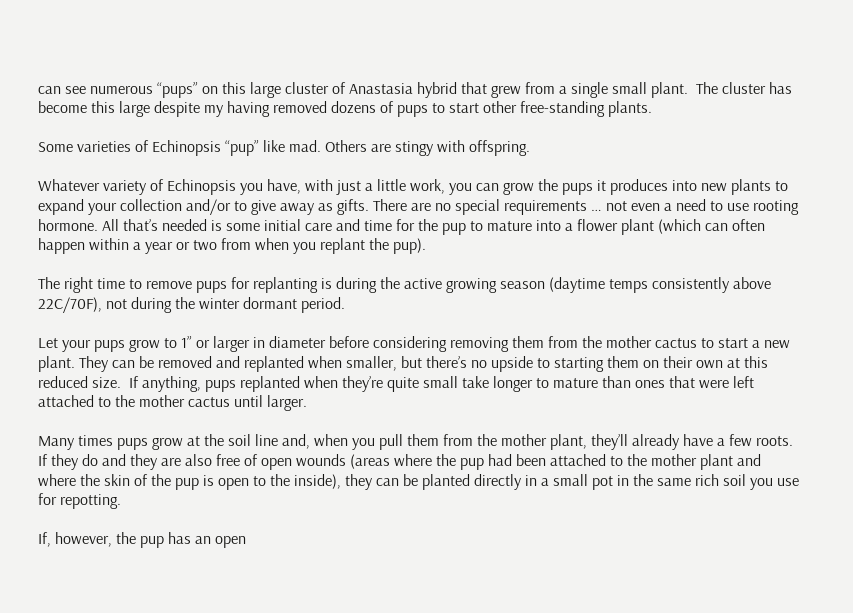can see numerous “pups” on this large cluster of Anastasia hybrid that grew from a single small plant.  The cluster has become this large despite my having removed dozens of pups to start other free-standing plants.

Some varieties of Echinopsis “pup” like mad. Others are stingy with offspring.

Whatever variety of Echinopsis you have, with just a little work, you can grow the pups it produces into new plants to expand your collection and/or to give away as gifts. There are no special requirements … not even a need to use rooting hormone. All that’s needed is some initial care and time for the pup to mature into a flower plant (which can often happen within a year or two from when you replant the pup).

The right time to remove pups for replanting is during the active growing season (daytime temps consistently above 22C/70F), not during the winter dormant period.

Let your pups grow to 1” or larger in diameter before considering removing them from the mother cactus to start a new plant. They can be removed and replanted when smaller, but there’s no upside to starting them on their own at this reduced size.  If anything, pups replanted when they’re quite small take longer to mature than ones that were left attached to the mother cactus until larger.

Many times pups grow at the soil line and, when you pull them from the mother plant, they’ll already have a few roots. If they do and they are also free of open wounds (areas where the pup had been attached to the mother plant and where the skin of the pup is open to the inside), they can be planted directly in a small pot in the same rich soil you use for repotting.

If, however, the pup has an open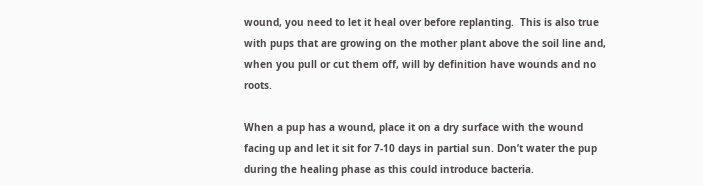wound, you need to let it heal over before replanting.  This is also true with pups that are growing on the mother plant above the soil line and, when you pull or cut them off, will by definition have wounds and no roots.

When a pup has a wound, place it on a dry surface with the wound facing up and let it sit for 7-10 days in partial sun. Don’t water the pup during the healing phase as this could introduce bacteria.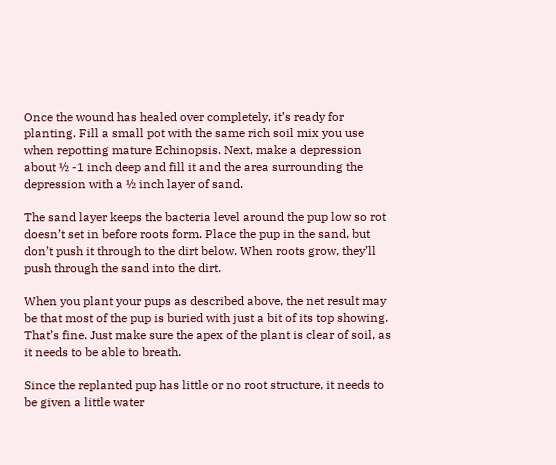Once the wound has healed over completely, it’s ready for planting. Fill a small pot with the same rich soil mix you use when repotting mature Echinopsis. Next, make a depression about ½ -1 inch deep and fill it and the area surrounding the depression with a ½ inch layer of sand.

The sand layer keeps the bacteria level around the pup low so rot doesn’t set in before roots form. Place the pup in the sand, but don’t push it through to the dirt below. When roots grow, they’ll push through the sand into the dirt.

When you plant your pups as described above, the net result may be that most of the pup is buried with just a bit of its top showing. That’s fine. Just make sure the apex of the plant is clear of soil, as it needs to be able to breath.

Since the replanted pup has little or no root structure, it needs to be given a little water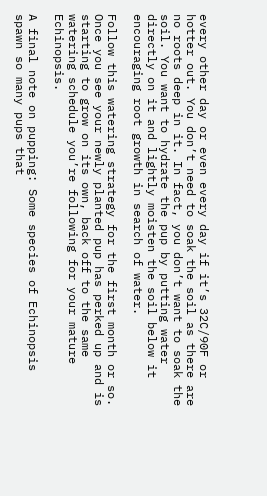every other day or even every day if it’s 32C/90F or hotter out. You don’t need to soak the soil as there are no roots deep in it. In fact, you don’t want to soak the soil. You want to hydrate the pup by putting water directly on it and lightly moisten the soil below it encouraging root growth in search of water.

Follow this watering strategy for the first month or so. Once you see your newly planted pup has perked up and is starting to grow on its own, back off to the same watering schedule you’re following for your mature Echinopsis.

A final note on pupping: Some species of Echinopsis spawn so many pups that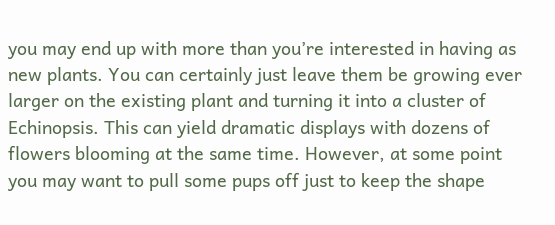you may end up with more than you’re interested in having as new plants. You can certainly just leave them be growing ever larger on the existing plant and turning it into a cluster of Echinopsis. This can yield dramatic displays with dozens of flowers blooming at the same time. However, at some point you may want to pull some pups off just to keep the shape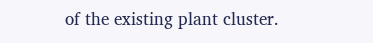of the existing plant cluster.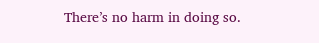There’s no harm in doing so.